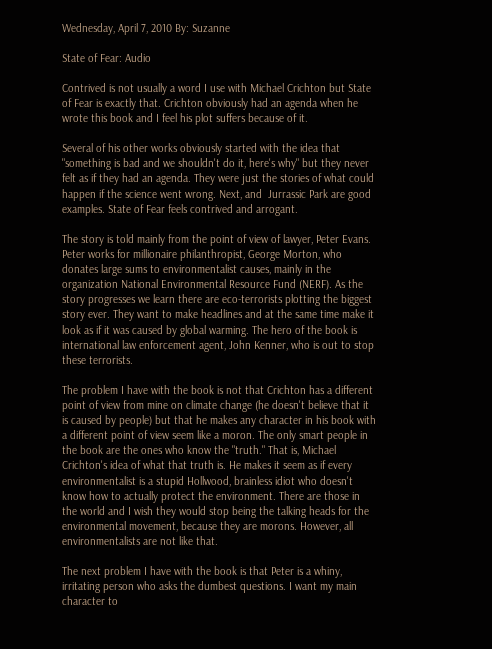Wednesday, April 7, 2010 By: Suzanne

State of Fear: Audio

Contrived is not usually a word I use with Michael Crichton but State of Fear is exactly that. Crichton obviously had an agenda when he wrote this book and I feel his plot suffers because of it.

Several of his other works obviously started with the idea that "something is bad and we shouldn't do it, here's why" but they never felt as if they had an agenda. They were just the stories of what could happen if the science went wrong. Next, and  Jurrassic Park are good examples. State of Fear feels contrived and arrogant.

The story is told mainly from the point of view of lawyer, Peter Evans. Peter works for millionaire philanthropist, George Morton, who donates large sums to environmentalist causes, mainly in the organization National Environmental Resource Fund (NERF). As the story progresses we learn there are eco-terrorists plotting the biggest story ever. They want to make headlines and at the same time make it look as if it was caused by global warming. The hero of the book is international law enforcement agent, John Kenner, who is out to stop these terrorists.

The problem I have with the book is not that Crichton has a different point of view from mine on climate change (he doesn't believe that it is caused by people) but that he makes any character in his book with a different point of view seem like a moron. The only smart people in the book are the ones who know the "truth." That is, Michael Crichton's idea of what that truth is. He makes it seem as if every environmentalist is a stupid Hollwood, brainless idiot who doesn't know how to actually protect the environment. There are those in the world and I wish they would stop being the talking heads for the environmental movement, because they are morons. However, all environmentalists are not like that.

The next problem I have with the book is that Peter is a whiny, irritating person who asks the dumbest questions. I want my main character to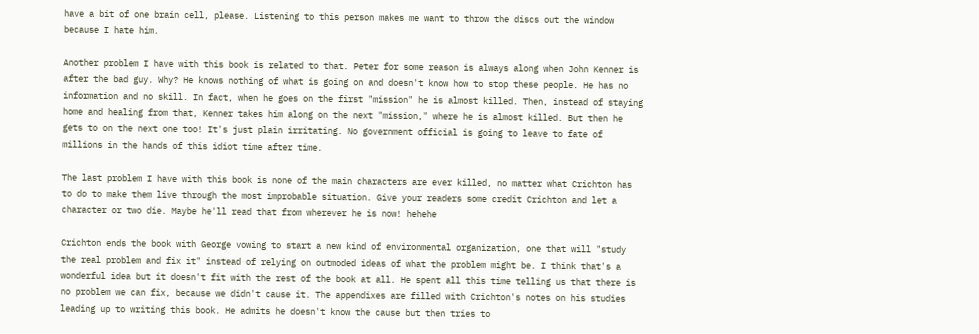have a bit of one brain cell, please. Listening to this person makes me want to throw the discs out the window because I hate him.

Another problem I have with this book is related to that. Peter for some reason is always along when John Kenner is after the bad guy. Why? He knows nothing of what is going on and doesn't know how to stop these people. He has no information and no skill. In fact, when he goes on the first "mission" he is almost killed. Then, instead of staying home and healing from that, Kenner takes him along on the next "mission," where he is almost killed. But then he gets to on the next one too! It's just plain irritating. No government official is going to leave to fate of millions in the hands of this idiot time after time.

The last problem I have with this book is none of the main characters are ever killed, no matter what Crichton has to do to make them live through the most improbable situation. Give your readers some credit Crichton and let a character or two die. Maybe he'll read that from wherever he is now! hehehe

Crichton ends the book with George vowing to start a new kind of environmental organization, one that will "study the real problem and fix it" instead of relying on outmoded ideas of what the problem might be. I think that's a wonderful idea but it doesn't fit with the rest of the book at all. He spent all this time telling us that there is no problem we can fix, because we didn't cause it. The appendixes are filled with Crichton's notes on his studies leading up to writing this book. He admits he doesn't know the cause but then tries to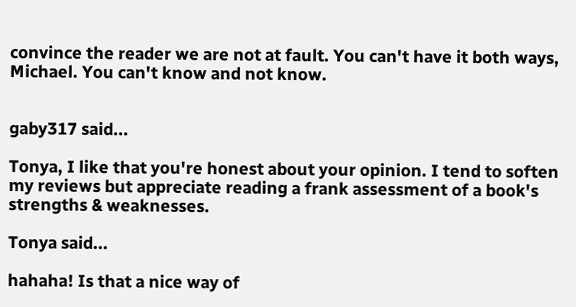convince the reader we are not at fault. You can't have it both ways, Michael. You can't know and not know.


gaby317 said...

Tonya, I like that you're honest about your opinion. I tend to soften my reviews but appreciate reading a frank assessment of a book's strengths & weaknesses.

Tonya said...

hahaha! Is that a nice way of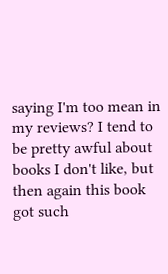saying I'm too mean in my reviews? I tend to be pretty awful about books I don't like, but then again this book got such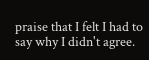praise that I felt I had to say why I didn't agree.